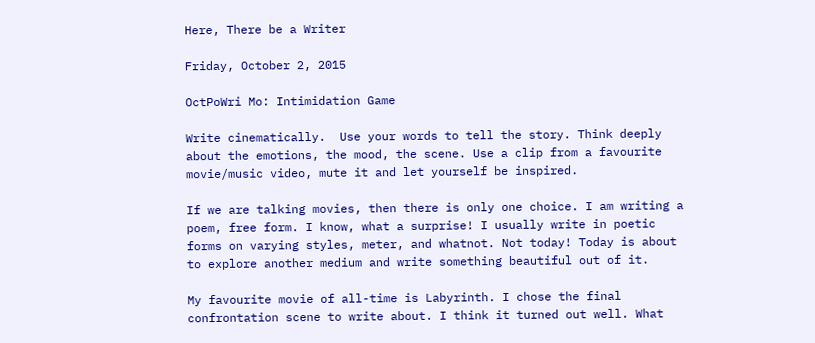Here, There be a Writer

Friday, October 2, 2015

OctPoWri Mo: Intimidation Game

Write cinematically.  Use your words to tell the story. Think deeply about the emotions, the mood, the scene. Use a clip from a favourite movie/music video, mute it and let yourself be inspired.

If we are talking movies, then there is only one choice. I am writing a poem, free form. I know, what a surprise! I usually write in poetic forms on varying styles, meter, and whatnot. Not today! Today is about to explore another medium and write something beautiful out of it.

My favourite movie of all-time is Labyrinth. I chose the final confrontation scene to write about. I think it turned out well. What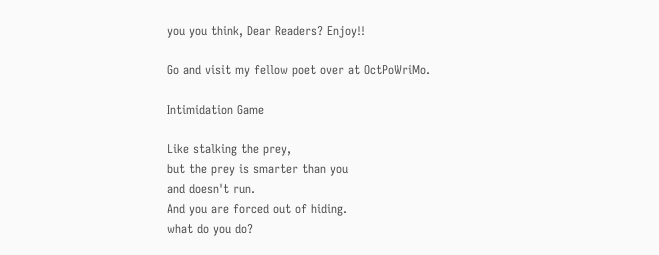you you think, Dear Readers? Enjoy!!

Go and visit my fellow poet over at OctPoWriMo.

Intimidation Game

Like stalking the prey,
but the prey is smarter than you
and doesn't run.
And you are forced out of hiding.
what do you do?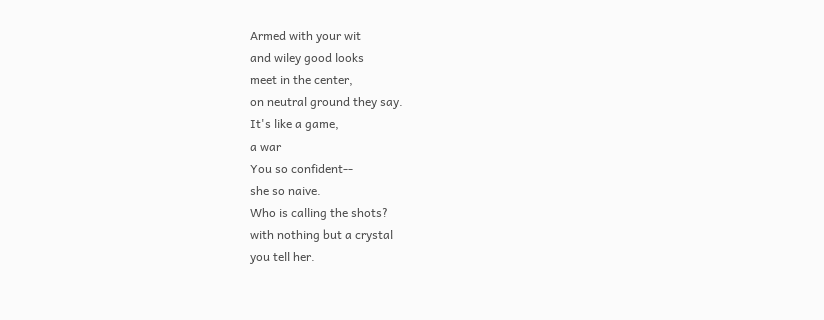Armed with your wit
and wiley good looks
meet in the center,
on neutral ground they say.
It's like a game,
a war
You so confident--
she so naive.
Who is calling the shots?
with nothing but a crystal
you tell her.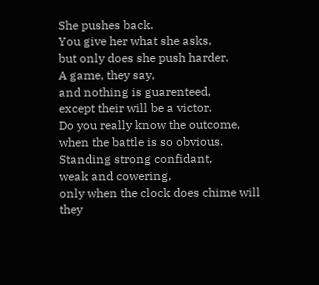She pushes back.
You give her what she asks,
but only does she push harder.
A game, they say,
and nothing is guarenteed,
except their will be a victor.
Do you really know the outcome,
when the battle is so obvious.
Standing strong confidant,
weak and cowering,
only when the clock does chime will they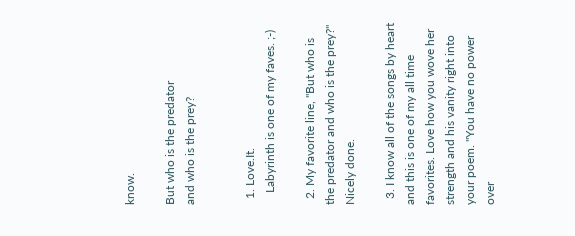know.

But who is the predator
and who is the prey?


  1. Love.It.
    Labyrinth is one of my faves. ;-)

  2. My favorite line, "But who is the predator and who is the prey?" Nicely done.

  3. I know all of the songs by heart and this is one of my all time favorites. Love how you wove her strength and his vanity right into your poem. "You have no power over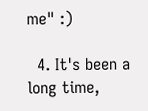me" :)

  4. It's been a long time,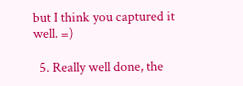but I think you captured it well. =)

  5. Really well done, the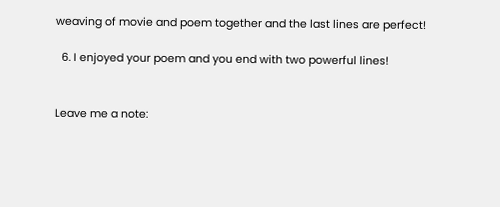weaving of movie and poem together and the last lines are perfect!

  6. I enjoyed your poem and you end with two powerful lines!


Leave me a note: